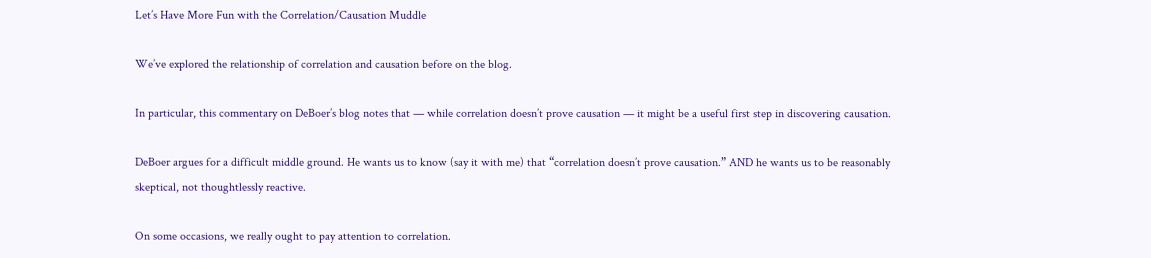Let’s Have More Fun with the Correlation/Causation Muddle

We’ve explored the relationship of correlation and causation before on the blog.

In particular, this commentary on DeBoer’s blog notes that — while correlation doesn’t prove causation — it might be a useful first step in discovering causation.

DeBoer argues for a difficult middle ground. He wants us to know (say it with me) that “correlation doesn’t prove causation.” AND he wants us to be reasonably skeptical, not thoughtlessly reactive.

On some occasions, we really ought to pay attention to correlation.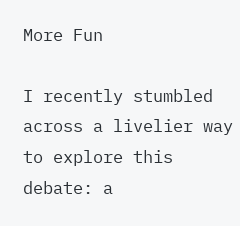More Fun

I recently stumbled across a livelier way to explore this debate: a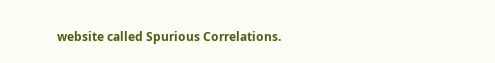website called Spurious Correlations.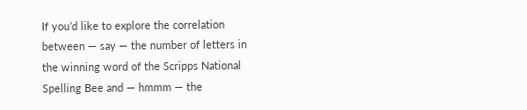If you’d like to explore the correlation between — say — the number of letters in the winning word of the Scripps National Spelling Bee and — hmmm — the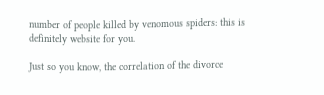number of people killed by venomous spiders: this is definitely website for you.

Just so you know, the correlation of the divorce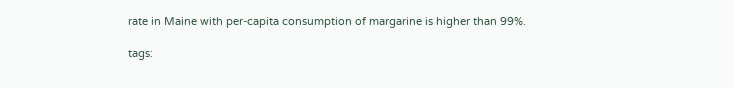rate in Maine with per-capita consumption of margarine is higher than 99%.

tags: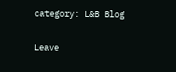category: L&B Blog

Leave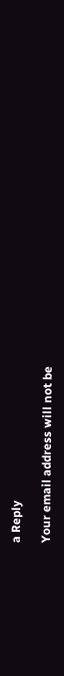a Reply

Your email address will not be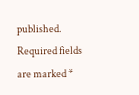published. Required fields are marked *